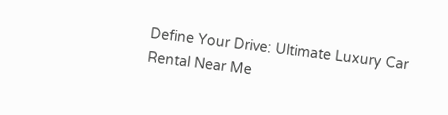Define Your Drive: Ultimate Luxury Car Rental Near Me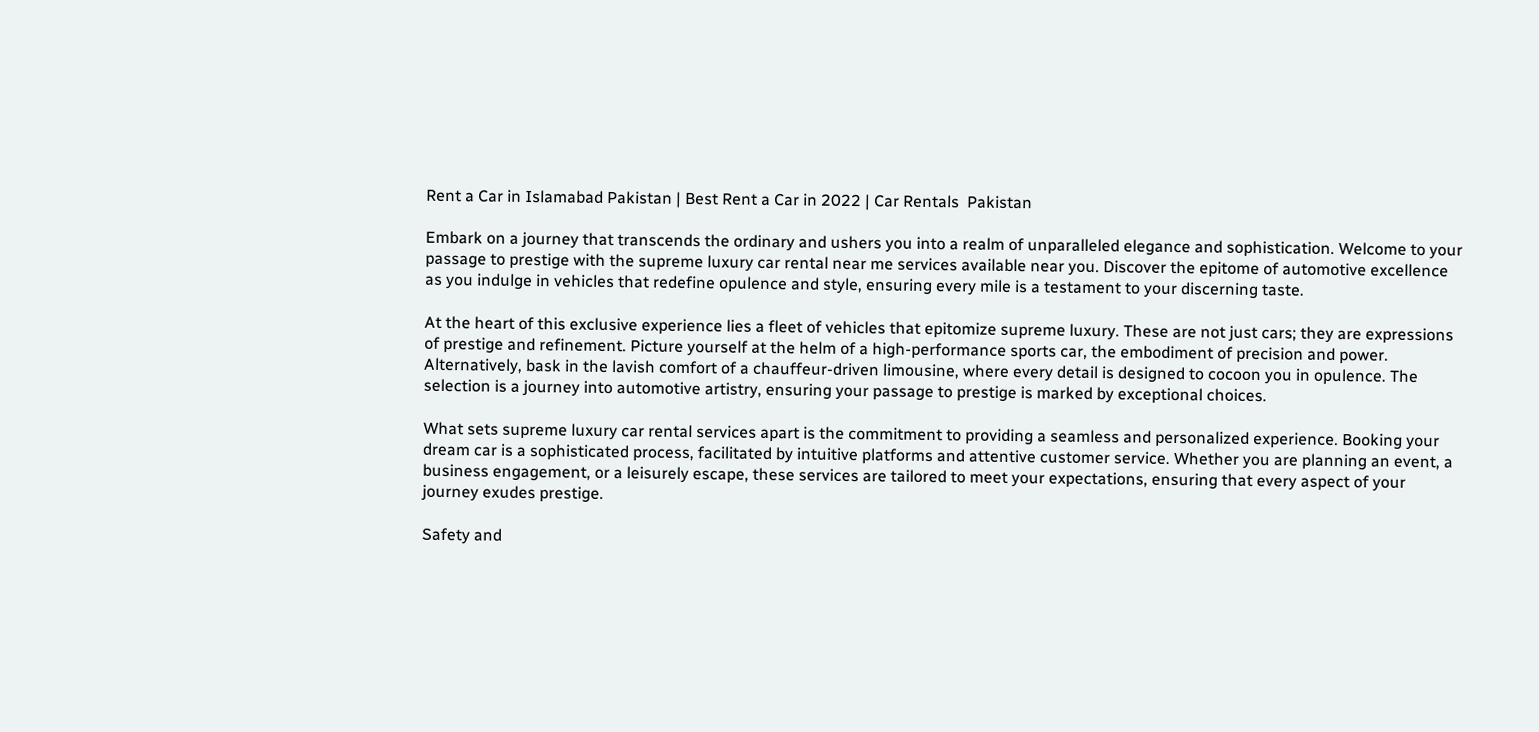Rent a Car in Islamabad Pakistan | Best Rent a Car in 2022 | Car Rentals  Pakistan

Embark on a journey that transcends the ordinary and ushers you into a realm of unparalleled elegance and sophistication. Welcome to your passage to prestige with the supreme luxury car rental near me services available near you. Discover the epitome of automotive excellence as you indulge in vehicles that redefine opulence and style, ensuring every mile is a testament to your discerning taste.

At the heart of this exclusive experience lies a fleet of vehicles that epitomize supreme luxury. These are not just cars; they are expressions of prestige and refinement. Picture yourself at the helm of a high-performance sports car, the embodiment of precision and power. Alternatively, bask in the lavish comfort of a chauffeur-driven limousine, where every detail is designed to cocoon you in opulence. The selection is a journey into automotive artistry, ensuring your passage to prestige is marked by exceptional choices.

What sets supreme luxury car rental services apart is the commitment to providing a seamless and personalized experience. Booking your dream car is a sophisticated process, facilitated by intuitive platforms and attentive customer service. Whether you are planning an event, a business engagement, or a leisurely escape, these services are tailored to meet your expectations, ensuring that every aspect of your journey exudes prestige.

Safety and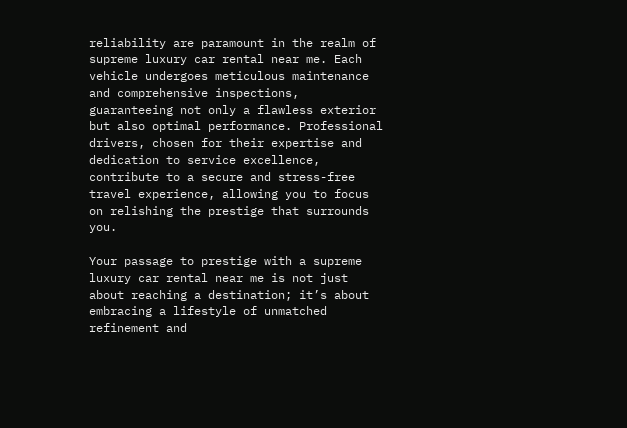reliability are paramount in the realm of supreme luxury car rental near me. Each vehicle undergoes meticulous maintenance and comprehensive inspections, guaranteeing not only a flawless exterior but also optimal performance. Professional drivers, chosen for their expertise and dedication to service excellence, contribute to a secure and stress-free travel experience, allowing you to focus on relishing the prestige that surrounds you.

Your passage to prestige with a supreme luxury car rental near me is not just about reaching a destination; it’s about embracing a lifestyle of unmatched refinement and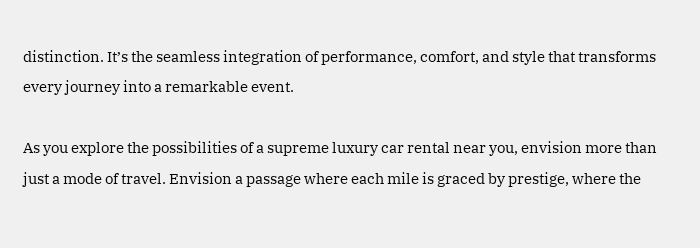distinction. It’s the seamless integration of performance, comfort, and style that transforms every journey into a remarkable event.

As you explore the possibilities of a supreme luxury car rental near you, envision more than just a mode of travel. Envision a passage where each mile is graced by prestige, where the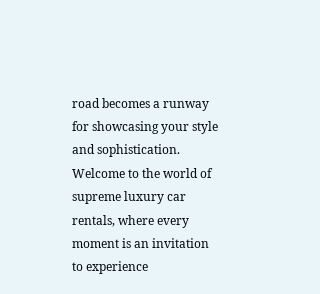road becomes a runway for showcasing your style and sophistication. Welcome to the world of supreme luxury car rentals, where every moment is an invitation to experience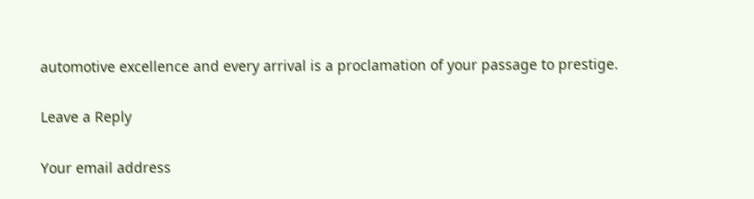automotive excellence and every arrival is a proclamation of your passage to prestige.

Leave a Reply

Your email address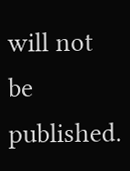will not be published.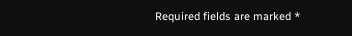Required fields are marked *